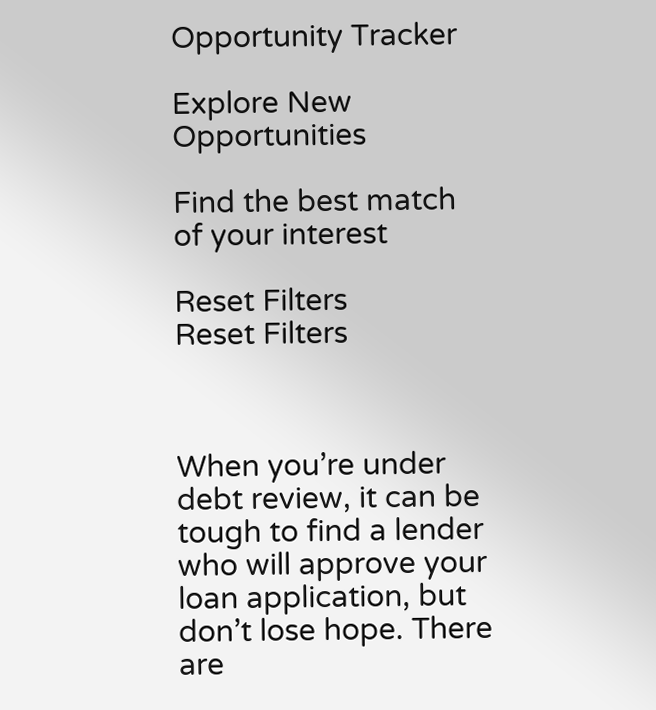Opportunity Tracker

Explore New Opportunities

Find the best match of your interest

Reset Filters
Reset Filters



When you’re under debt review, it can be tough to find a lender who will approve your loan application, but don’t lose hope. There are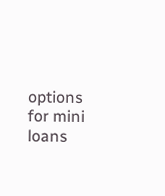options for mini loans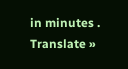in minutes .
Translate »